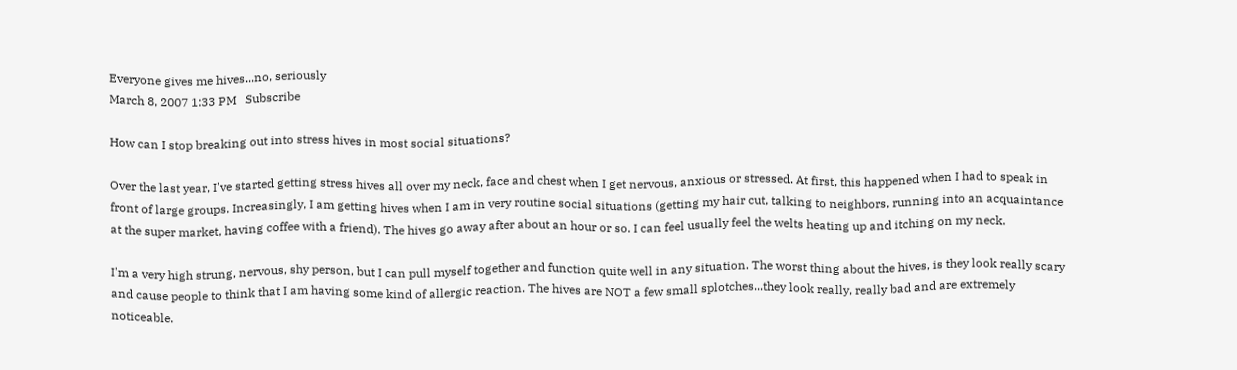Everyone gives me hives...no, seriously
March 8, 2007 1:33 PM   Subscribe

How can I stop breaking out into stress hives in most social situations?

Over the last year, I've started getting stress hives all over my neck, face and chest when I get nervous, anxious or stressed. At first, this happened when I had to speak in front of large groups. Increasingly, I am getting hives when I am in very routine social situations (getting my hair cut, talking to neighbors, running into an acquaintance at the super market, having coffee with a friend). The hives go away after about an hour or so. I can feel usually feel the welts heating up and itching on my neck.

I'm a very high strung, nervous, shy person, but I can pull myself together and function quite well in any situation. The worst thing about the hives, is they look really scary and cause people to think that I am having some kind of allergic reaction. The hives are NOT a few small splotches...they look really, really bad and are extremely noticeable.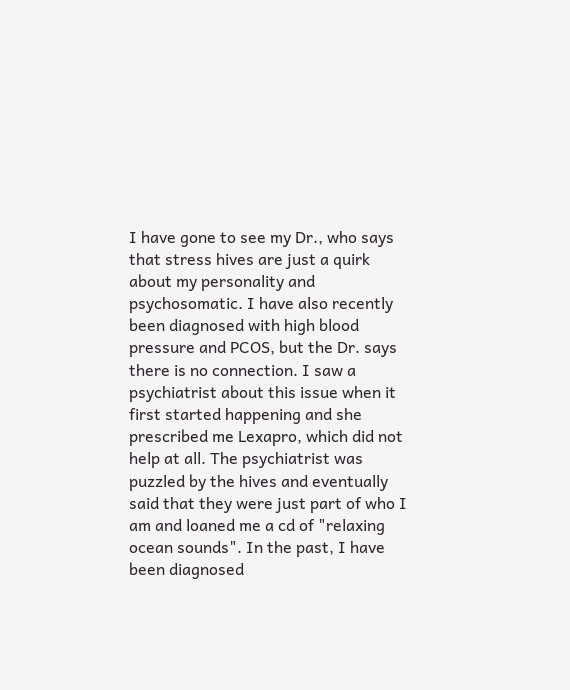I have gone to see my Dr., who says that stress hives are just a quirk about my personality and psychosomatic. I have also recently been diagnosed with high blood pressure and PCOS, but the Dr. says there is no connection. I saw a psychiatrist about this issue when it first started happening and she prescribed me Lexapro, which did not help at all. The psychiatrist was puzzled by the hives and eventually said that they were just part of who I am and loaned me a cd of "relaxing ocean sounds". In the past, I have been diagnosed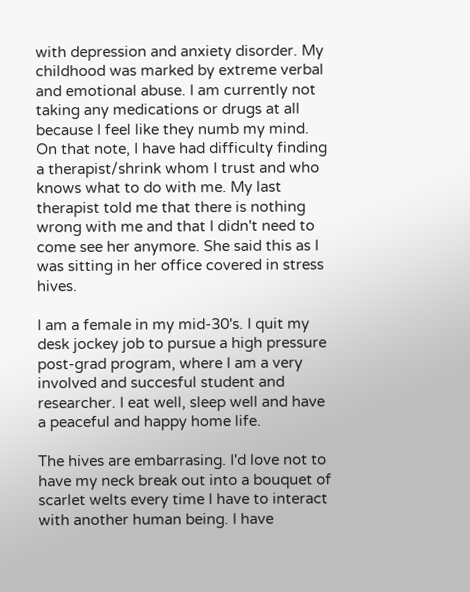with depression and anxiety disorder. My childhood was marked by extreme verbal and emotional abuse. I am currently not taking any medications or drugs at all because I feel like they numb my mind. On that note, I have had difficulty finding a therapist/shrink whom I trust and who knows what to do with me. My last therapist told me that there is nothing wrong with me and that I didn't need to come see her anymore. She said this as I was sitting in her office covered in stress hives.

I am a female in my mid-30's. I quit my desk jockey job to pursue a high pressure post-grad program, where I am a very involved and succesful student and researcher. I eat well, sleep well and have a peaceful and happy home life.

The hives are embarrasing. I'd love not to have my neck break out into a bouquet of scarlet welts every time I have to interact with another human being. I have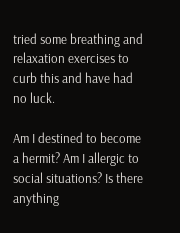tried some breathing and relaxation exercises to curb this and have had no luck.

Am I destined to become a hermit? Am I allergic to social situations? Is there anything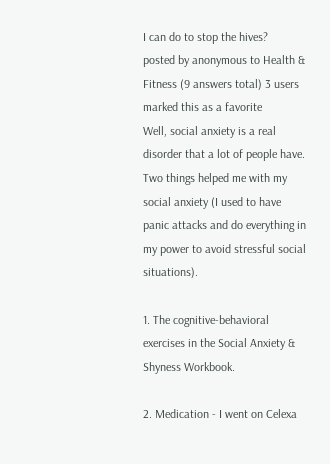I can do to stop the hives?
posted by anonymous to Health & Fitness (9 answers total) 3 users marked this as a favorite
Well, social anxiety is a real disorder that a lot of people have. Two things helped me with my social anxiety (I used to have panic attacks and do everything in my power to avoid stressful social situations).

1. The cognitive-behavioral exercises in the Social Anxiety & Shyness Workbook.

2. Medication - I went on Celexa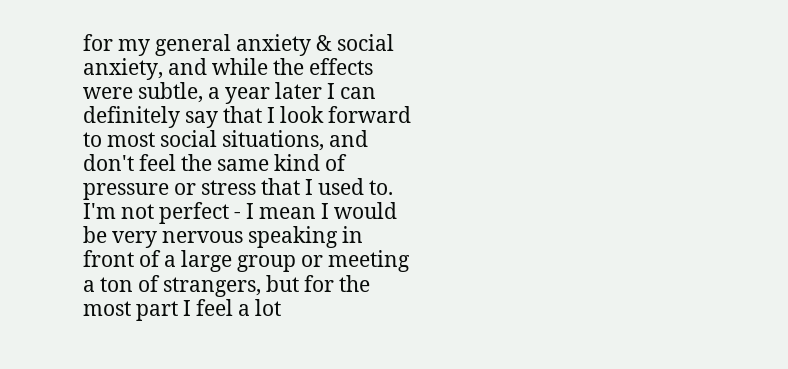for my general anxiety & social anxiety, and while the effects were subtle, a year later I can definitely say that I look forward to most social situations, and don't feel the same kind of pressure or stress that I used to. I'm not perfect - I mean I would be very nervous speaking in front of a large group or meeting a ton of strangers, but for the most part I feel a lot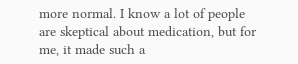more normal. I know a lot of people are skeptical about medication, but for me, it made such a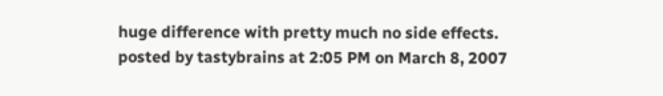huge difference with pretty much no side effects.
posted by tastybrains at 2:05 PM on March 8, 2007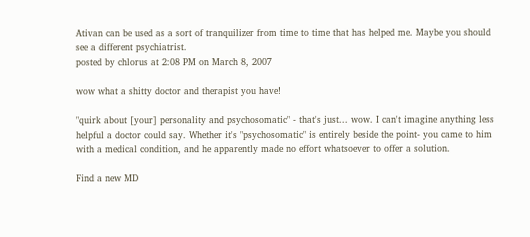Ativan can be used as a sort of tranquilizer from time to time that has helped me. Maybe you should see a different psychiatrist.
posted by chlorus at 2:08 PM on March 8, 2007

wow what a shitty doctor and therapist you have!

"quirk about [your] personality and psychosomatic" - that's just... wow. I can't imagine anything less helpful a doctor could say. Whether it's "psychosomatic" is entirely beside the point- you came to him with a medical condition, and he apparently made no effort whatsoever to offer a solution.

Find a new MD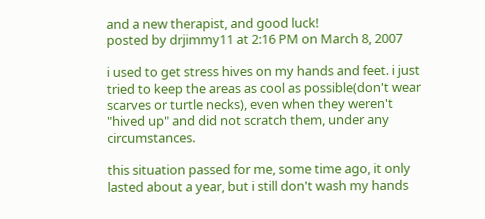and a new therapist, and good luck!
posted by drjimmy11 at 2:16 PM on March 8, 2007

i used to get stress hives on my hands and feet. i just tried to keep the areas as cool as possible(don't wear scarves or turtle necks), even when they weren't "hived up" and did not scratch them, under any circumstances.

this situation passed for me, some time ago, it only lasted about a year, but i still don't wash my hands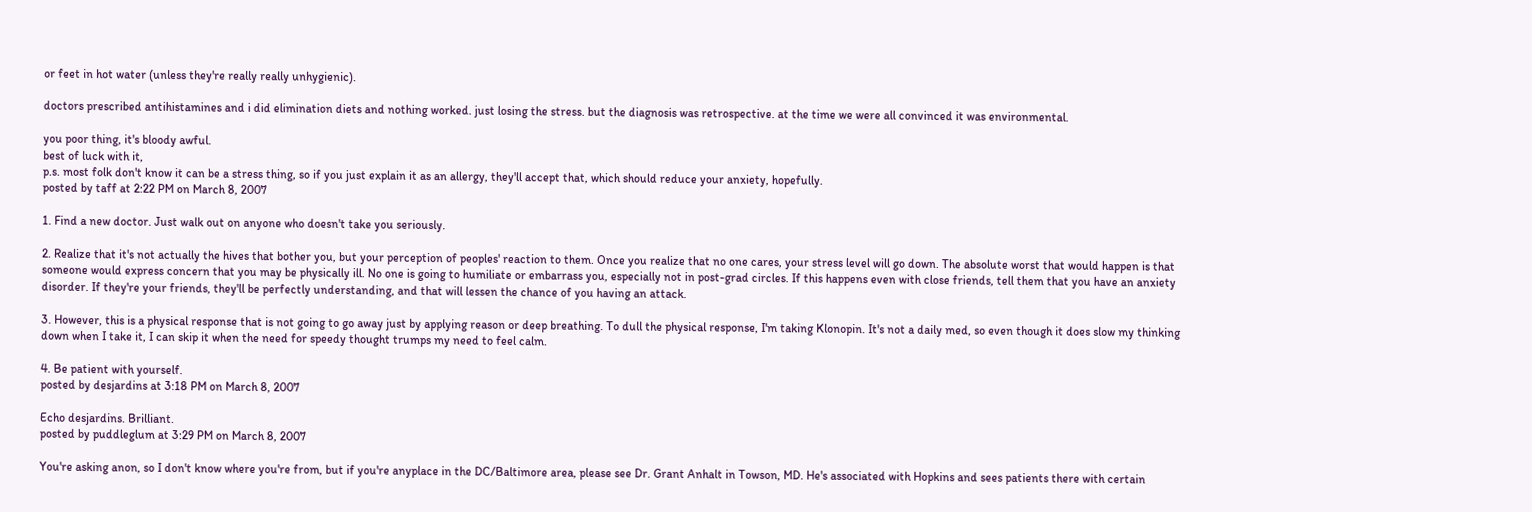or feet in hot water (unless they're really really unhygienic).

doctors prescribed antihistamines and i did elimination diets and nothing worked. just losing the stress. but the diagnosis was retrospective. at the time we were all convinced it was environmental.

you poor thing, it's bloody awful.
best of luck with it,
p.s. most folk don't know it can be a stress thing, so if you just explain it as an allergy, they'll accept that, which should reduce your anxiety, hopefully.
posted by taff at 2:22 PM on March 8, 2007

1. Find a new doctor. Just walk out on anyone who doesn't take you seriously.

2. Realize that it's not actually the hives that bother you, but your perception of peoples' reaction to them. Once you realize that no one cares, your stress level will go down. The absolute worst that would happen is that someone would express concern that you may be physically ill. No one is going to humiliate or embarrass you, especially not in post-grad circles. If this happens even with close friends, tell them that you have an anxiety disorder. If they're your friends, they'll be perfectly understanding, and that will lessen the chance of you having an attack.

3. However, this is a physical response that is not going to go away just by applying reason or deep breathing. To dull the physical response, I'm taking Klonopin. It's not a daily med, so even though it does slow my thinking down when I take it, I can skip it when the need for speedy thought trumps my need to feel calm.

4. Be patient with yourself.
posted by desjardins at 3:18 PM on March 8, 2007

Echo desjardins. Brilliant.
posted by puddleglum at 3:29 PM on March 8, 2007

You're asking anon, so I don't know where you're from, but if you're anyplace in the DC/Baltimore area, please see Dr. Grant Anhalt in Towson, MD. He's associated with Hopkins and sees patients there with certain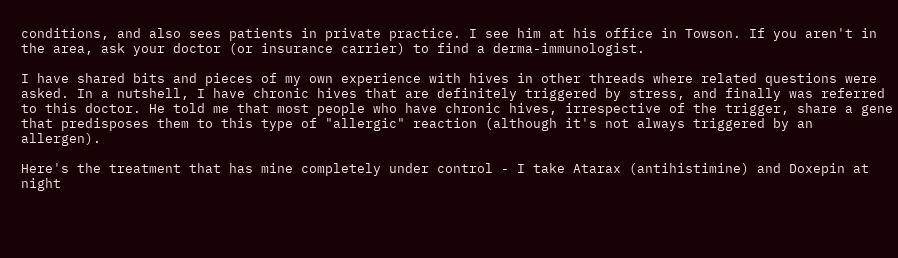conditions, and also sees patients in private practice. I see him at his office in Towson. If you aren't in the area, ask your doctor (or insurance carrier) to find a derma-immunologist.

I have shared bits and pieces of my own experience with hives in other threads where related questions were asked. In a nutshell, I have chronic hives that are definitely triggered by stress, and finally was referred to this doctor. He told me that most people who have chronic hives, irrespective of the trigger, share a gene that predisposes them to this type of "allergic" reaction (although it's not always triggered by an allergen).

Here's the treatment that has mine completely under control - I take Atarax (antihistimine) and Doxepin at night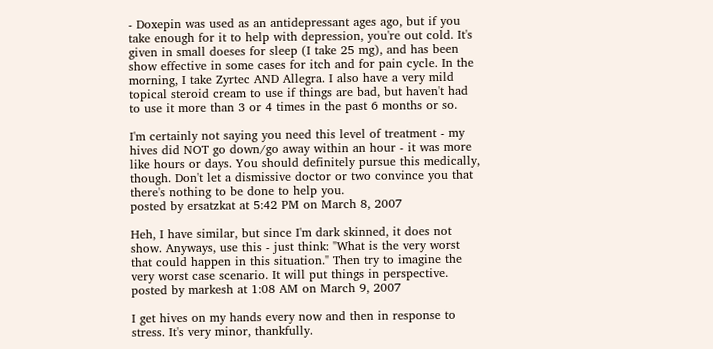- Doxepin was used as an antidepressant ages ago, but if you take enough for it to help with depression, you're out cold. It's given in small doeses for sleep (I take 25 mg), and has been show effective in some cases for itch and for pain cycle. In the morning, I take Zyrtec AND Allegra. I also have a very mild topical steroid cream to use if things are bad, but haven't had to use it more than 3 or 4 times in the past 6 months or so.

I'm certainly not saying you need this level of treatment - my hives did NOT go down/go away within an hour - it was more like hours or days. You should definitely pursue this medically, though. Don't let a dismissive doctor or two convince you that there's nothing to be done to help you.
posted by ersatzkat at 5:42 PM on March 8, 2007

Heh, I have similar, but since I'm dark skinned, it does not show. Anyways, use this - just think: "What is the very worst that could happen in this situation." Then try to imagine the very worst case scenario. It will put things in perspective.
posted by markesh at 1:08 AM on March 9, 2007

I get hives on my hands every now and then in response to stress. It's very minor, thankfully.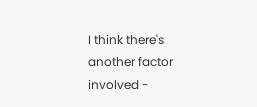I think there's another factor involved -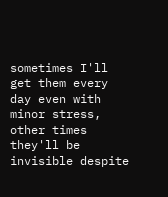sometimes I'll get them every day even with minor stress, other times they'll be invisible despite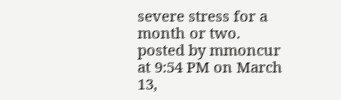severe stress for a month or two.
posted by mmoncur at 9:54 PM on March 13,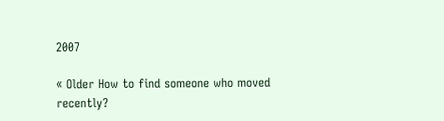2007

« Older How to find someone who moved recently?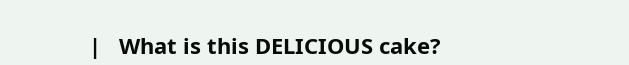|   What is this DELICIOUS cake?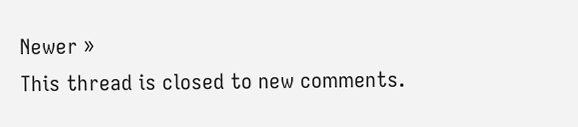Newer »
This thread is closed to new comments.